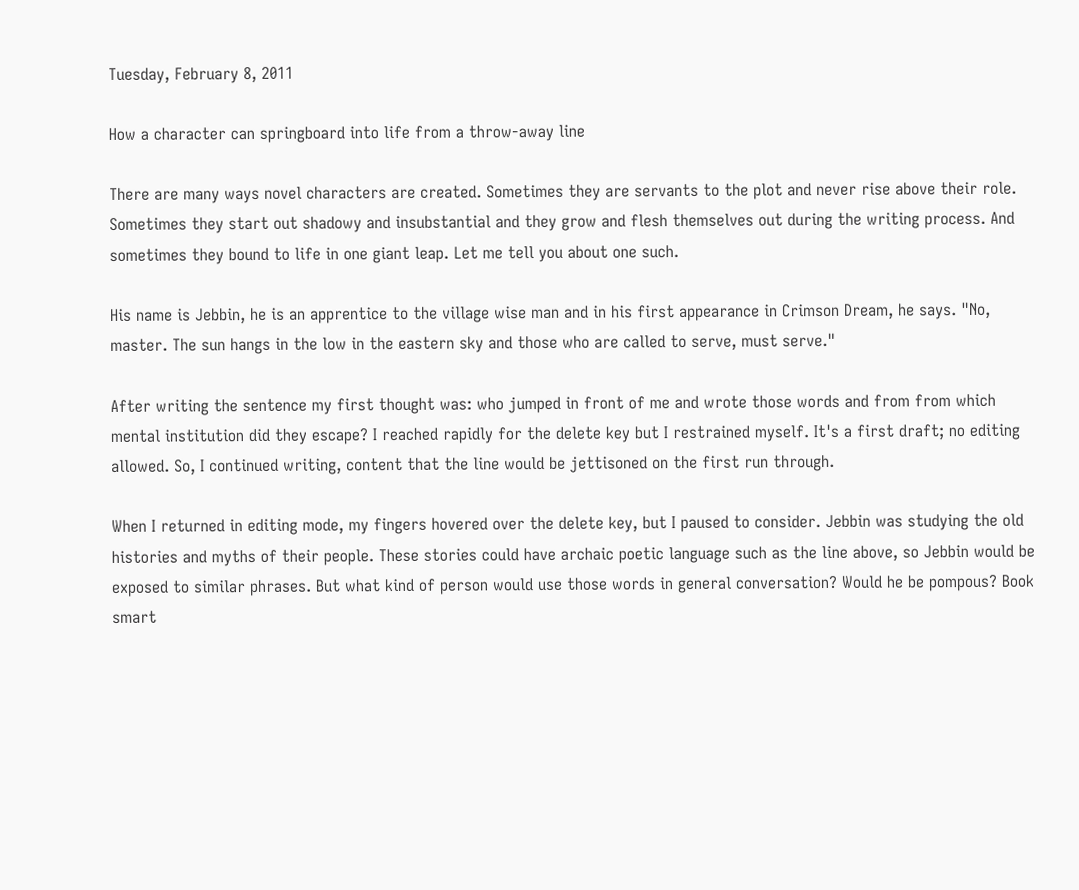Tuesday, February 8, 2011

How a character can springboard into life from a throw-away line

There are many ways novel characters are created. Sometimes they are servants to the plot and never rise above their role. Sometimes they start out shadowy and insubstantial and they grow and flesh themselves out during the writing process. And sometimes they bound to life in one giant leap. Let me tell you about one such.

His name is Jebbin, he is an apprentice to the village wise man and in his first appearance in Crimson Dream, he says. "No, master. The sun hangs in the low in the eastern sky and those who are called to serve, must serve."

After writing the sentence my first thought was: who jumped in front of me and wrote those words and from from which mental institution did they escape? I reached rapidly for the delete key but I restrained myself. It's a first draft; no editing allowed. So, I continued writing, content that the line would be jettisoned on the first run through.

When I returned in editing mode, my fingers hovered over the delete key, but I paused to consider. Jebbin was studying the old histories and myths of their people. These stories could have archaic poetic language such as the line above, so Jebbin would be exposed to similar phrases. But what kind of person would use those words in general conversation? Would he be pompous? Book smart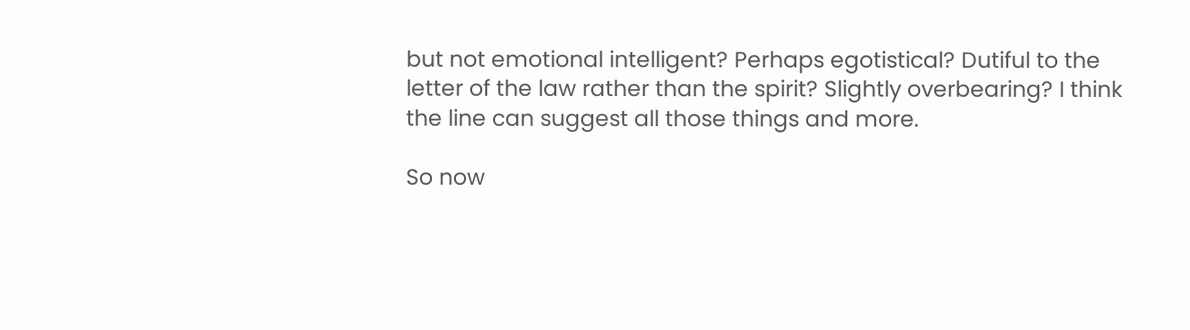but not emotional intelligent? Perhaps egotistical? Dutiful to the letter of the law rather than the spirit? Slightly overbearing? I think the line can suggest all those things and more.

So now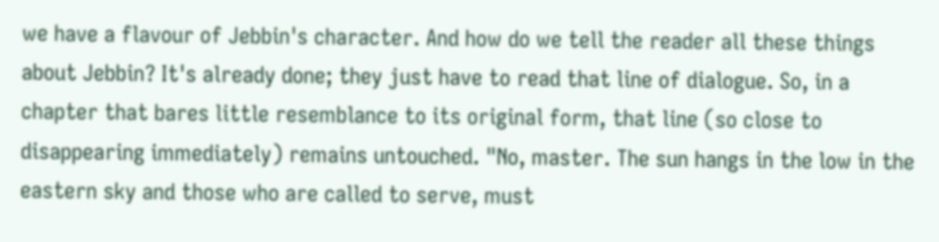we have a flavour of Jebbin's character. And how do we tell the reader all these things about Jebbin? It's already done; they just have to read that line of dialogue. So, in a chapter that bares little resemblance to its original form, that line (so close to disappearing immediately) remains untouched. "No, master. The sun hangs in the low in the eastern sky and those who are called to serve, must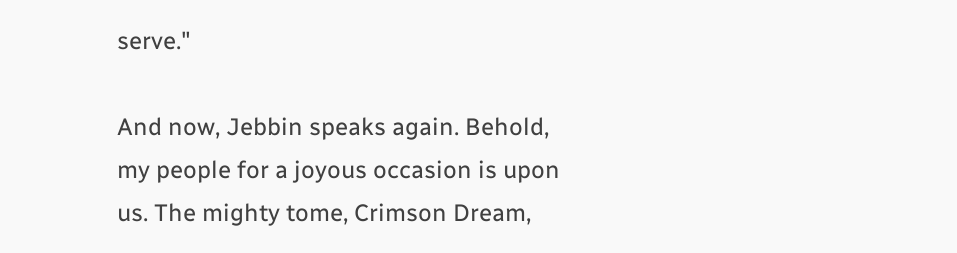serve."

And now, Jebbin speaks again. Behold, my people for a joyous occasion is upon us. The mighty tome, Crimson Dream,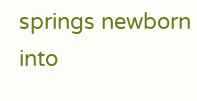springs newborn into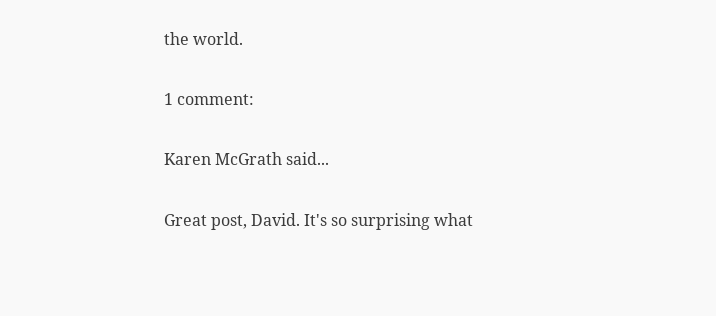the world.

1 comment:

Karen McGrath said...

Great post, David. It's so surprising what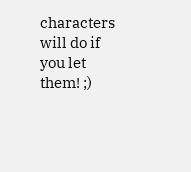characters will do if you let them! ;)